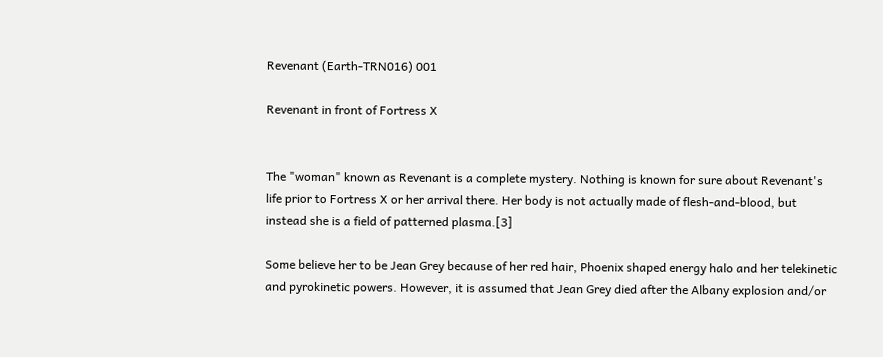Revenant (Earth-TRN016) 001

Revenant in front of Fortress X


The "woman" known as Revenant is a complete mystery. Nothing is known for sure about Revenant's life prior to Fortress X or her arrival there. Her body is not actually made of flesh-and-blood, but instead she is a field of patterned plasma.[3]

Some believe her to be Jean Grey because of her red hair, Phoenix shaped energy halo and her telekinetic and pyrokinetic powers. However, it is assumed that Jean Grey died after the Albany explosion and/or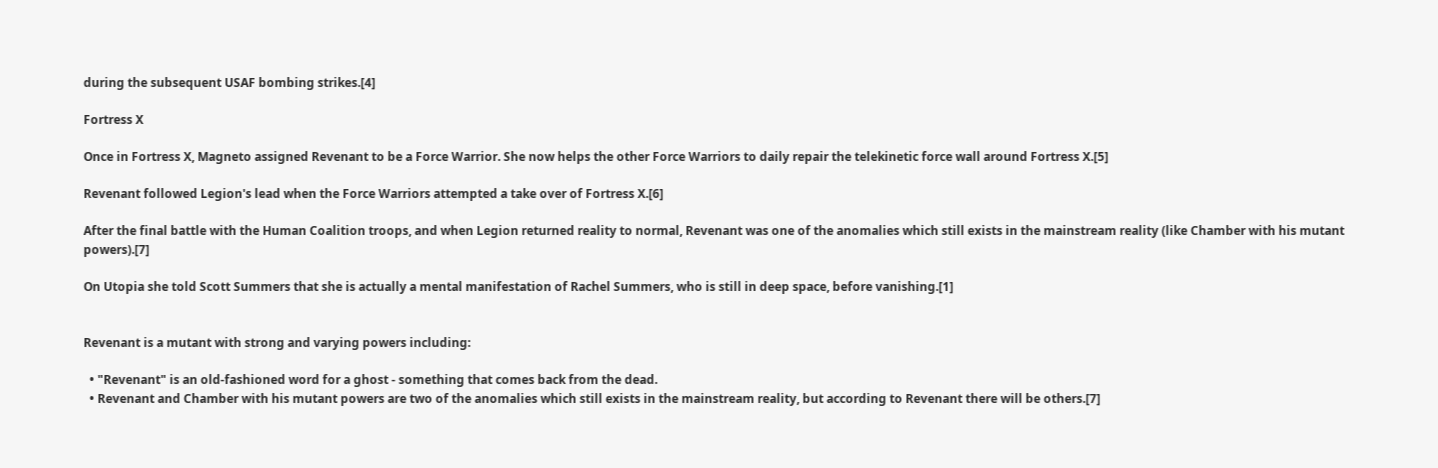during the subsequent USAF bombing strikes.[4]

Fortress X

Once in Fortress X, Magneto assigned Revenant to be a Force Warrior. She now helps the other Force Warriors to daily repair the telekinetic force wall around Fortress X.[5]

Revenant followed Legion's lead when the Force Warriors attempted a take over of Fortress X.[6]

After the final battle with the Human Coalition troops, and when Legion returned reality to normal, Revenant was one of the anomalies which still exists in the mainstream reality (like Chamber with his mutant powers).[7]

On Utopia she told Scott Summers that she is actually a mental manifestation of Rachel Summers, who is still in deep space, before vanishing.[1]


Revenant is a mutant with strong and varying powers including:

  • "Revenant" is an old-fashioned word for a ghost - something that comes back from the dead.
  • Revenant and Chamber with his mutant powers are two of the anomalies which still exists in the mainstream reality, but according to Revenant there will be others.[7]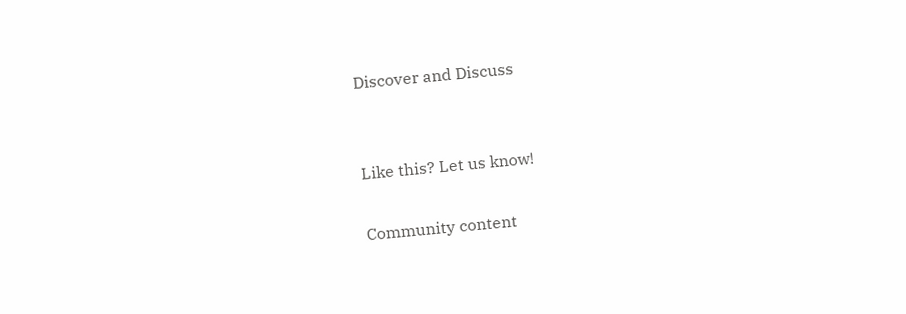Discover and Discuss


Like this? Let us know!

Community content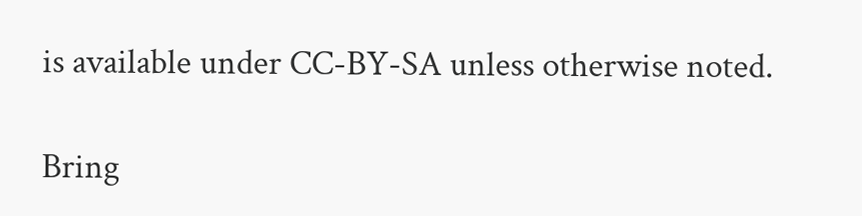is available under CC-BY-SA unless otherwise noted.

Bring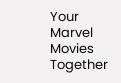Your Marvel Movies Together